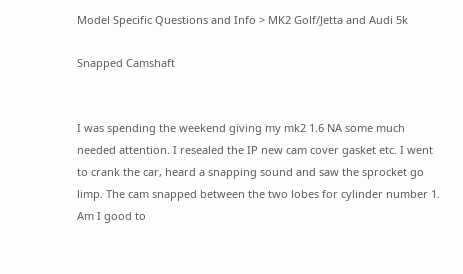Model Specific Questions and Info > MK2 Golf/Jetta and Audi 5k

Snapped Camshaft


I was spending the weekend giving my mk2 1.6 NA some much needed attention. I resealed the IP new cam cover gasket etc. I went to crank the car, heard a snapping sound and saw the sprocket go limp. The cam snapped between the two lobes for cylinder number 1. Am I good to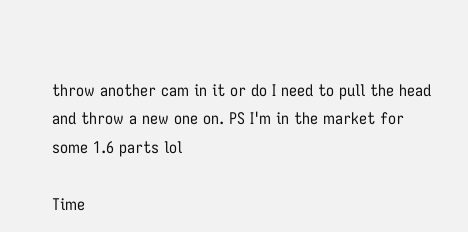throw another cam in it or do I need to pull the head and throw a new one on. PS I'm in the market for some 1.6 parts lol

Time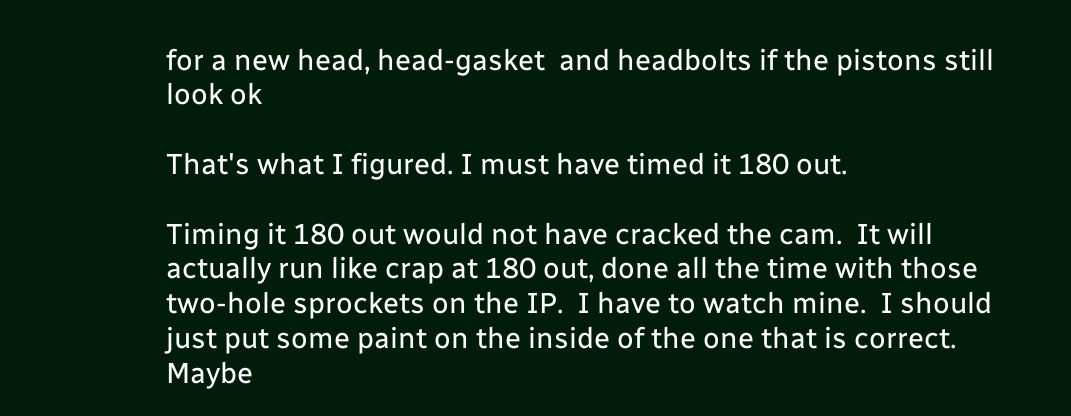for a new head, head-gasket  and headbolts if the pistons still look ok

That's what I figured. I must have timed it 180 out.

Timing it 180 out would not have cracked the cam.  It will actually run like crap at 180 out, done all the time with those two-hole sprockets on the IP.  I have to watch mine.  I should just put some paint on the inside of the one that is correct.  Maybe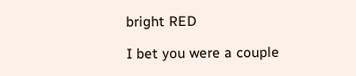bright RED

I bet you were a couple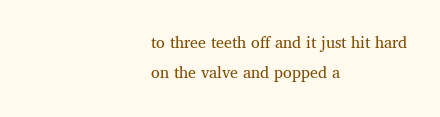to three teeth off and it just hit hard on the valve and popped a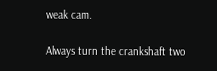weak cam.

Always turn the crankshaft two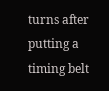turns after putting a timing belt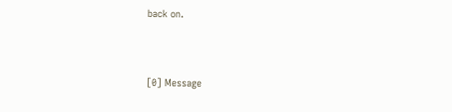back on.


[0] Message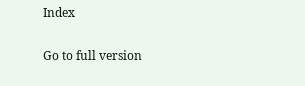Index

Go to full version